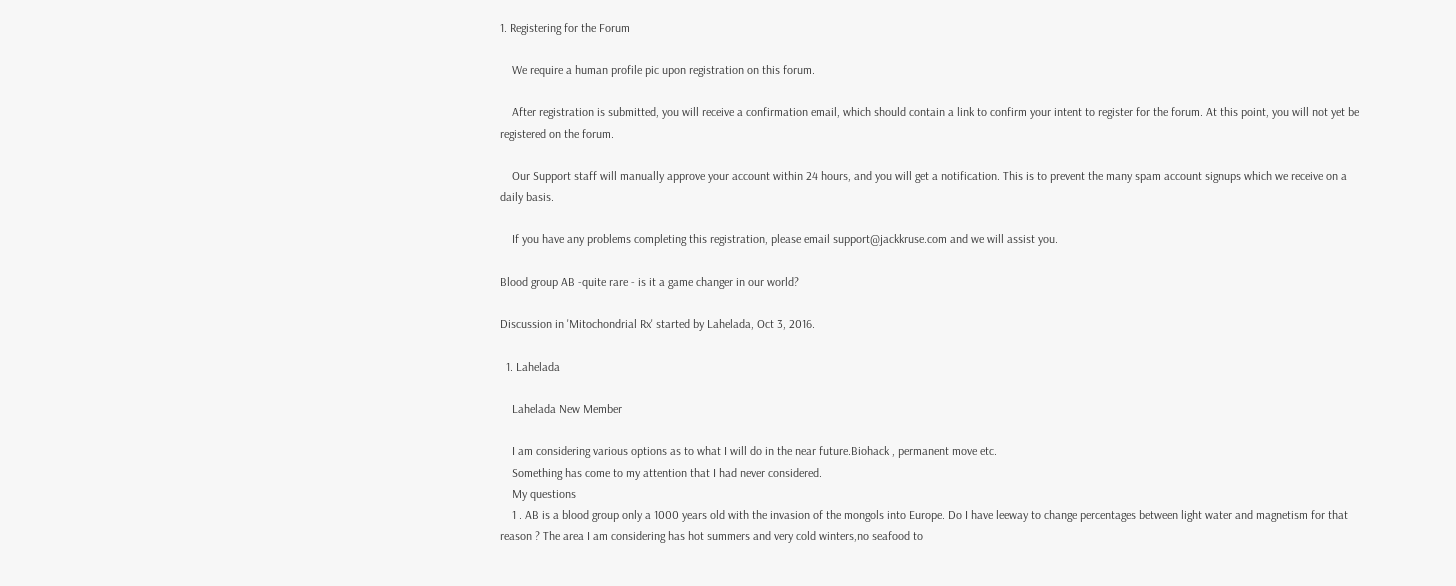1. Registering for the Forum

    We require a human profile pic upon registration on this forum.

    After registration is submitted, you will receive a confirmation email, which should contain a link to confirm your intent to register for the forum. At this point, you will not yet be registered on the forum.

    Our Support staff will manually approve your account within 24 hours, and you will get a notification. This is to prevent the many spam account signups which we receive on a daily basis.

    If you have any problems completing this registration, please email support@jackkruse.com and we will assist you.

Blood group AB -quite rare - is it a game changer in our world?

Discussion in 'Mitochondrial Rx' started by Lahelada, Oct 3, 2016.

  1. Lahelada

    Lahelada New Member

    I am considering various options as to what I will do in the near future.Biohack , permanent move etc.
    Something has come to my attention that I had never considered.
    My questions
    1 . AB is a blood group only a 1000 years old with the invasion of the mongols into Europe. Do I have leeway to change percentages between light water and magnetism for that reason ? The area I am considering has hot summers and very cold winters,no seafood to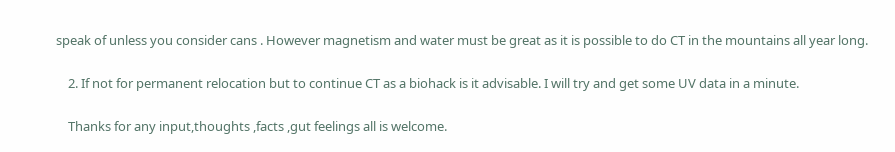speak of unless you consider cans . However magnetism and water must be great as it is possible to do CT in the mountains all year long.

    2. If not for permanent relocation but to continue CT as a biohack is it advisable. I will try and get some UV data in a minute.

    Thanks for any input,thoughts ,facts ,gut feelings all is welcome.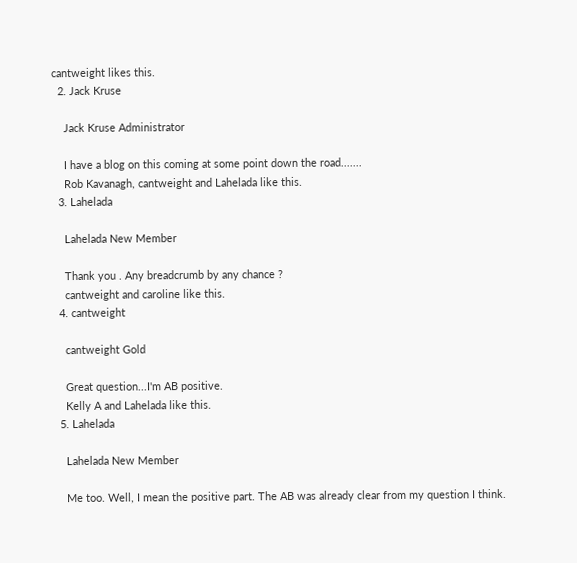cantweight likes this.
  2. Jack Kruse

    Jack Kruse Administrator

    I have a blog on this coming at some point down the road.......
    Rob Kavanagh, cantweight and Lahelada like this.
  3. Lahelada

    Lahelada New Member

    Thank you . Any breadcrumb by any chance ?
    cantweight and caroline like this.
  4. cantweight

    cantweight Gold

    Great question...I'm AB positive.
    Kelly A and Lahelada like this.
  5. Lahelada

    Lahelada New Member

    Me too. Well, I mean the positive part. The AB was already clear from my question I think.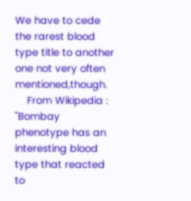We have to cede the rarest blood type title to another one not very often mentioned,though.
    From Wikipedia : "Bombay phenotype has an interesting blood type that reacted to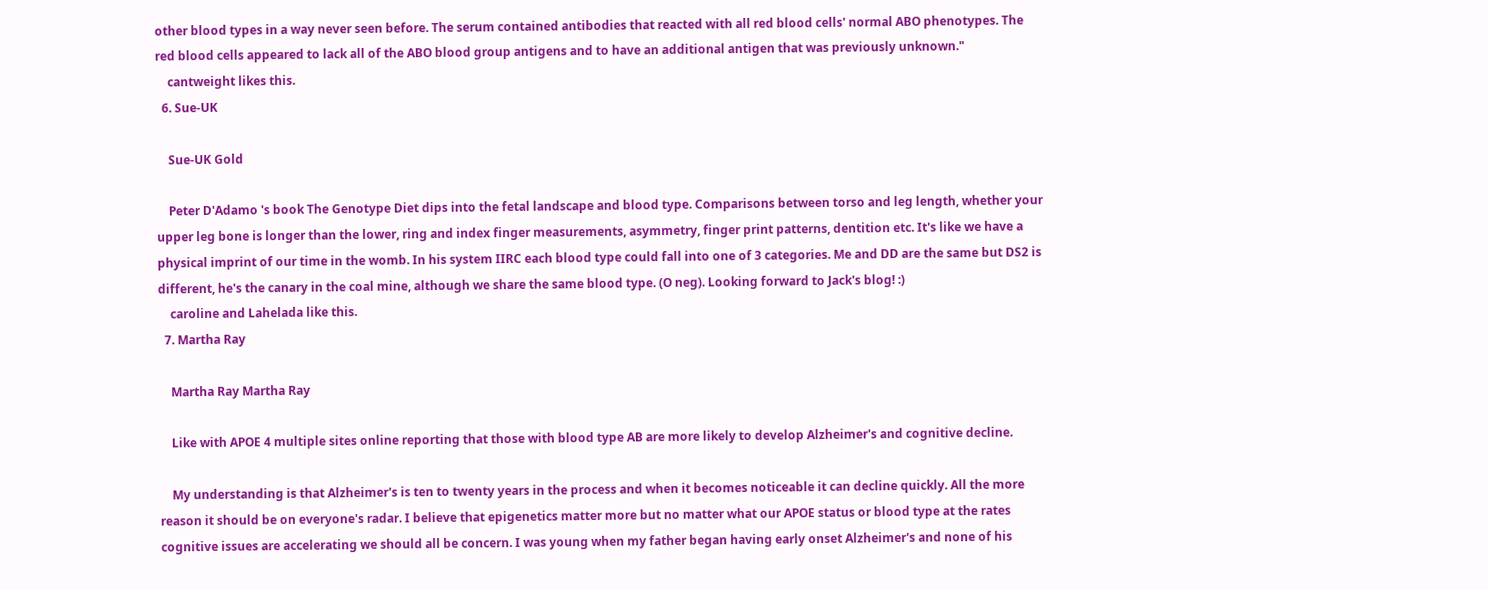other blood types in a way never seen before. The serum contained antibodies that reacted with all red blood cells' normal ABO phenotypes. The red blood cells appeared to lack all of the ABO blood group antigens and to have an additional antigen that was previously unknown."
    cantweight likes this.
  6. Sue-UK

    Sue-UK Gold

    Peter D'Adamo 's book The Genotype Diet dips into the fetal landscape and blood type. Comparisons between torso and leg length, whether your upper leg bone is longer than the lower, ring and index finger measurements, asymmetry, finger print patterns, dentition etc. It's like we have a physical imprint of our time in the womb. In his system IIRC each blood type could fall into one of 3 categories. Me and DD are the same but DS2 is different, he's the canary in the coal mine, although we share the same blood type. (O neg). Looking forward to Jack's blog! :)
    caroline and Lahelada like this.
  7. Martha Ray

    Martha Ray Martha Ray

    Like with APOE 4 multiple sites online reporting that those with blood type AB are more likely to develop Alzheimer's and cognitive decline.

    My understanding is that Alzheimer's is ten to twenty years in the process and when it becomes noticeable it can decline quickly. All the more reason it should be on everyone's radar. I believe that epigenetics matter more but no matter what our APOE status or blood type at the rates cognitive issues are accelerating we should all be concern. I was young when my father began having early onset Alzheimer's and none of his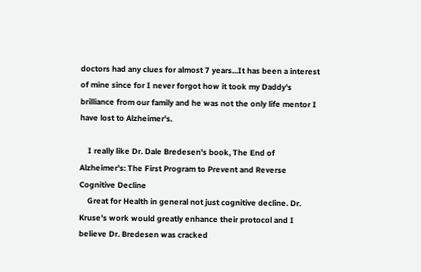doctors had any clues for almost 7 years...It has been a interest of mine since for I never forgot how it took my Daddy's brilliance from our family and he was not the only life mentor I have lost to Alzheimer's.

    I really like Dr. Dale Bredesen's book, The End of Alzheimer's: The First Program to Prevent and Reverse Cognitive Decline
    Great for Health in general not just cognitive decline. Dr. Kruse's work would greatly enhance their protocol and I believe Dr. Bredesen was cracked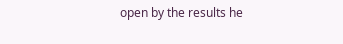open by the results he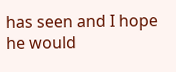has seen and I hope he would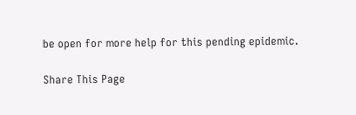be open for more help for this pending epidemic.

Share This Page